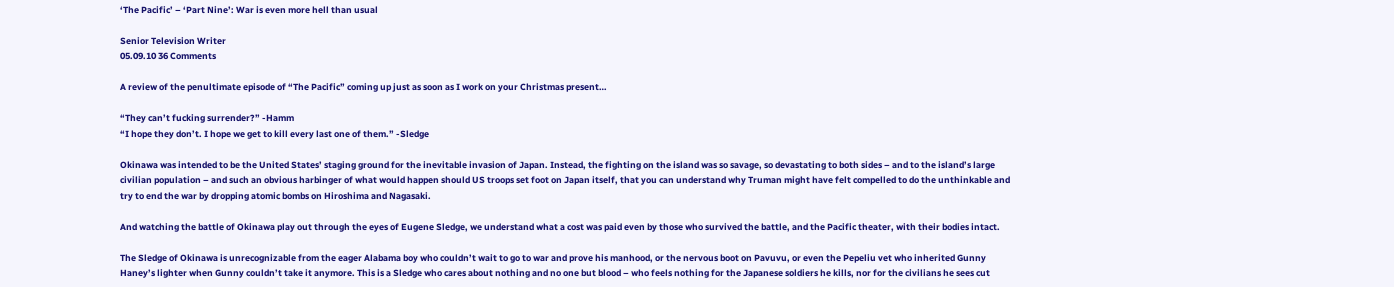‘The Pacific’ – ‘Part Nine’: War is even more hell than usual

Senior Television Writer
05.09.10 36 Comments

A review of the penultimate episode of “The Pacific” coming up just as soon as I work on your Christmas present…

“They can’t fucking surrender?” -Hamm
“I hope they don’t. I hope we get to kill every last one of them.” -Sledge

Okinawa was intended to be the United States’ staging ground for the inevitable invasion of Japan. Instead, the fighting on the island was so savage, so devastating to both sides – and to the island’s large civilian population – and such an obvious harbinger of what would happen should US troops set foot on Japan itself, that you can understand why Truman might have felt compelled to do the unthinkable and try to end the war by dropping atomic bombs on Hiroshima and Nagasaki.

And watching the battle of Okinawa play out through the eyes of Eugene Sledge, we understand what a cost was paid even by those who survived the battle, and the Pacific theater, with their bodies intact.

The Sledge of Okinawa is unrecognizable from the eager Alabama boy who couldn’t wait to go to war and prove his manhood, or the nervous boot on Pavuvu, or even the Pepeliu vet who inherited Gunny Haney’s lighter when Gunny couldn’t take it anymore. This is a Sledge who cares about nothing and no one but blood – who feels nothing for the Japanese soldiers he kills, nor for the civilians he sees cut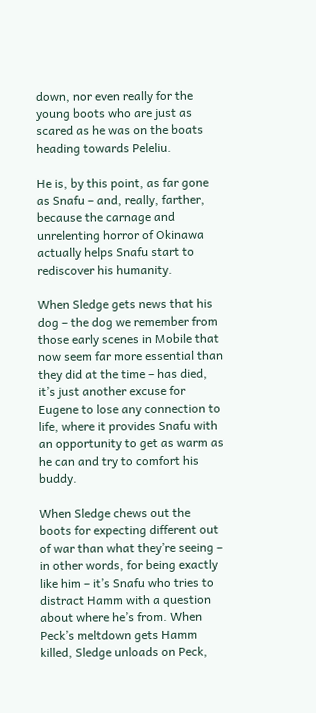down, nor even really for the young boots who are just as scared as he was on the boats heading towards Peleliu.

He is, by this point, as far gone as Snafu – and, really, farther, because the carnage and unrelenting horror of Okinawa actually helps Snafu start to rediscover his humanity.

When Sledge gets news that his dog – the dog we remember from those early scenes in Mobile that now seem far more essential than they did at the time – has died, it’s just another excuse for Eugene to lose any connection to life, where it provides Snafu with an opportunity to get as warm as he can and try to comfort his buddy.

When Sledge chews out the boots for expecting different out of war than what they’re seeing – in other words, for being exactly like him – it’s Snafu who tries to distract Hamm with a question about where he’s from. When Peck’s meltdown gets Hamm killed, Sledge unloads on Peck,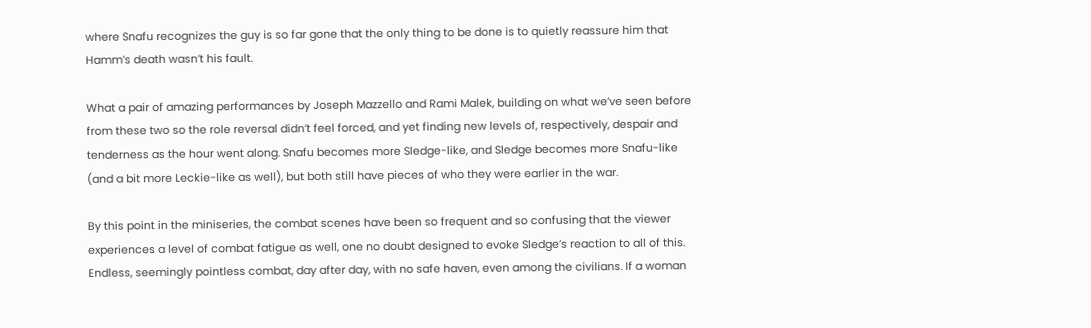where Snafu recognizes the guy is so far gone that the only thing to be done is to quietly reassure him that Hamm’s death wasn’t his fault.

What a pair of amazing performances by Joseph Mazzello and Rami Malek, building on what we’ve seen before from these two so the role reversal didn’t feel forced, and yet finding new levels of, respectively, despair and tenderness as the hour went along. Snafu becomes more Sledge-like, and Sledge becomes more Snafu-like (and a bit more Leckie-like as well), but both still have pieces of who they were earlier in the war.

By this point in the miniseries, the combat scenes have been so frequent and so confusing that the viewer experiences a level of combat fatigue as well, one no doubt designed to evoke Sledge’s reaction to all of this. Endless, seemingly pointless combat, day after day, with no safe haven, even among the civilians. If a woman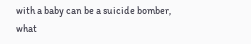with a baby can be a suicide bomber, what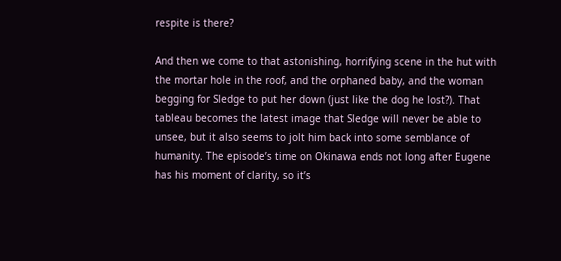respite is there?

And then we come to that astonishing, horrifying scene in the hut with the mortar hole in the roof, and the orphaned baby, and the woman begging for Sledge to put her down (just like the dog he lost?). That tableau becomes the latest image that Sledge will never be able to unsee, but it also seems to jolt him back into some semblance of humanity. The episode’s time on Okinawa ends not long after Eugene has his moment of clarity, so it’s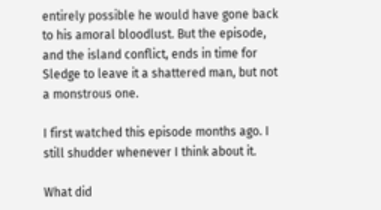entirely possible he would have gone back to his amoral bloodlust. But the episode, and the island conflict, ends in time for Sledge to leave it a shattered man, but not a monstrous one.

I first watched this episode months ago. I still shudder whenever I think about it.

What did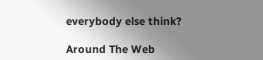everybody else think?

Around The Web